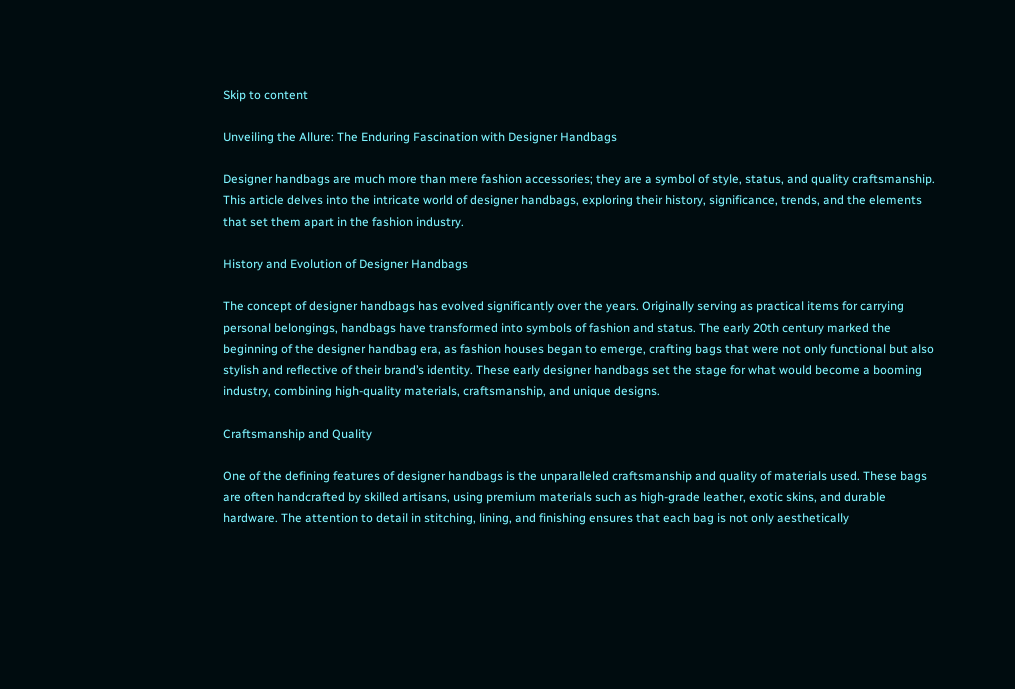Skip to content

Unveiling the Allure: The Enduring Fascination with Designer Handbags

Designer handbags are much more than mere fashion accessories; they are a symbol of style, status, and quality craftsmanship. This article delves into the intricate world of designer handbags, exploring their history, significance, trends, and the elements that set them apart in the fashion industry.

History and Evolution of Designer Handbags

The concept of designer handbags has evolved significantly over the years. Originally serving as practical items for carrying personal belongings, handbags have transformed into symbols of fashion and status. The early 20th century marked the beginning of the designer handbag era, as fashion houses began to emerge, crafting bags that were not only functional but also stylish and reflective of their brand’s identity. These early designer handbags set the stage for what would become a booming industry, combining high-quality materials, craftsmanship, and unique designs.

Craftsmanship and Quality

One of the defining features of designer handbags is the unparalleled craftsmanship and quality of materials used. These bags are often handcrafted by skilled artisans, using premium materials such as high-grade leather, exotic skins, and durable hardware. The attention to detail in stitching, lining, and finishing ensures that each bag is not only aesthetically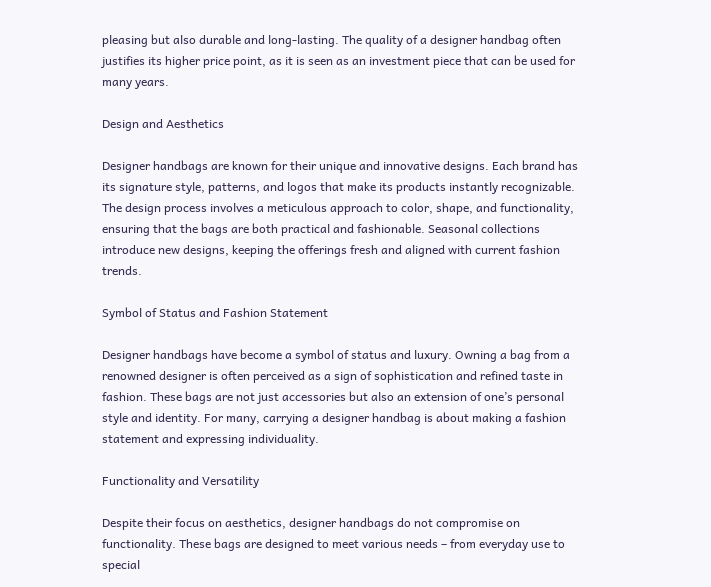pleasing but also durable and long-lasting. The quality of a designer handbag often justifies its higher price point, as it is seen as an investment piece that can be used for many years.

Design and Aesthetics

Designer handbags are known for their unique and innovative designs. Each brand has its signature style, patterns, and logos that make its products instantly recognizable. The design process involves a meticulous approach to color, shape, and functionality, ensuring that the bags are both practical and fashionable. Seasonal collections introduce new designs, keeping the offerings fresh and aligned with current fashion trends.

Symbol of Status and Fashion Statement

Designer handbags have become a symbol of status and luxury. Owning a bag from a renowned designer is often perceived as a sign of sophistication and refined taste in fashion. These bags are not just accessories but also an extension of one’s personal style and identity. For many, carrying a designer handbag is about making a fashion statement and expressing individuality.

Functionality and Versatility

Despite their focus on aesthetics, designer handbags do not compromise on functionality. These bags are designed to meet various needs – from everyday use to special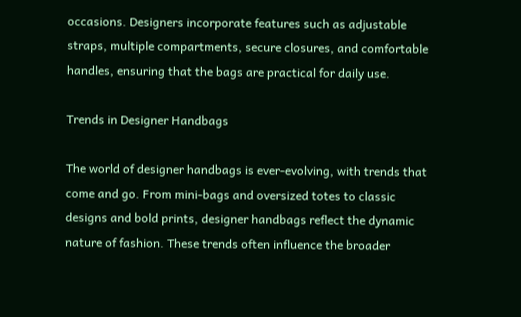occasions. Designers incorporate features such as adjustable straps, multiple compartments, secure closures, and comfortable handles, ensuring that the bags are practical for daily use.

Trends in Designer Handbags

The world of designer handbags is ever-evolving, with trends that come and go. From mini-bags and oversized totes to classic designs and bold prints, designer handbags reflect the dynamic nature of fashion. These trends often influence the broader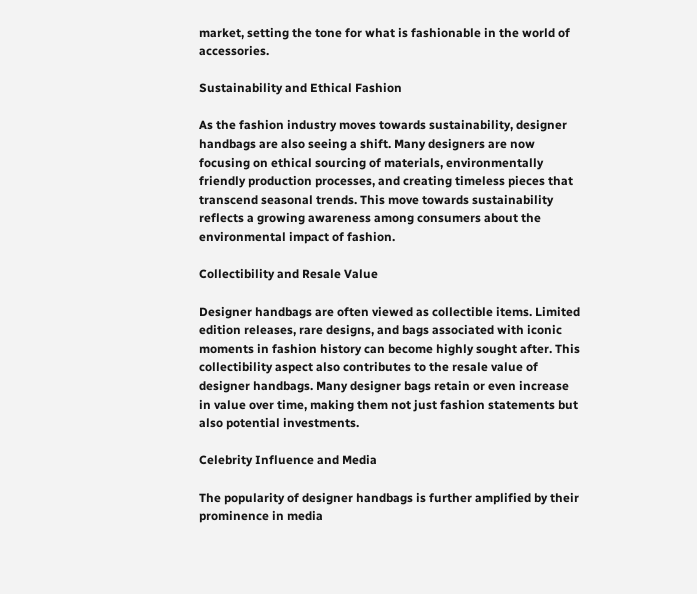market, setting the tone for what is fashionable in the world of accessories.

Sustainability and Ethical Fashion

As the fashion industry moves towards sustainability, designer handbags are also seeing a shift. Many designers are now focusing on ethical sourcing of materials, environmentally friendly production processes, and creating timeless pieces that transcend seasonal trends. This move towards sustainability reflects a growing awareness among consumers about the environmental impact of fashion.

Collectibility and Resale Value

Designer handbags are often viewed as collectible items. Limited edition releases, rare designs, and bags associated with iconic moments in fashion history can become highly sought after. This collectibility aspect also contributes to the resale value of designer handbags. Many designer bags retain or even increase in value over time, making them not just fashion statements but also potential investments.

Celebrity Influence and Media

The popularity of designer handbags is further amplified by their prominence in media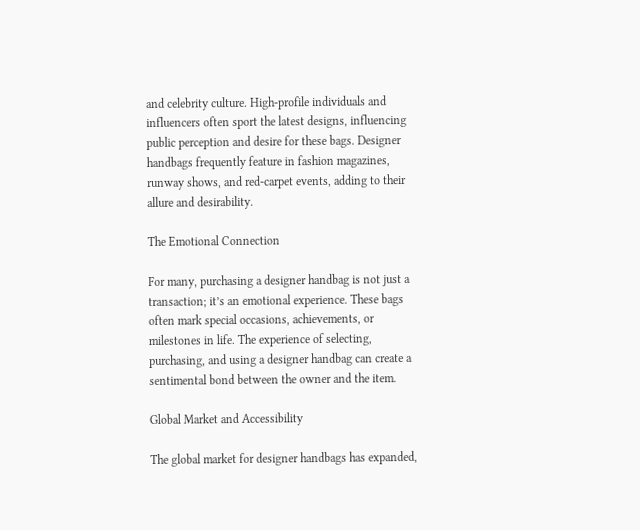and celebrity culture. High-profile individuals and influencers often sport the latest designs, influencing public perception and desire for these bags. Designer handbags frequently feature in fashion magazines, runway shows, and red-carpet events, adding to their allure and desirability.

The Emotional Connection

For many, purchasing a designer handbag is not just a transaction; it’s an emotional experience. These bags often mark special occasions, achievements, or milestones in life. The experience of selecting, purchasing, and using a designer handbag can create a sentimental bond between the owner and the item.

Global Market and Accessibility

The global market for designer handbags has expanded,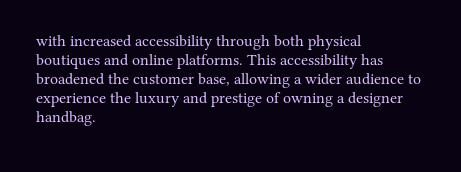with increased accessibility through both physical boutiques and online platforms. This accessibility has broadened the customer base, allowing a wider audience to experience the luxury and prestige of owning a designer handbag.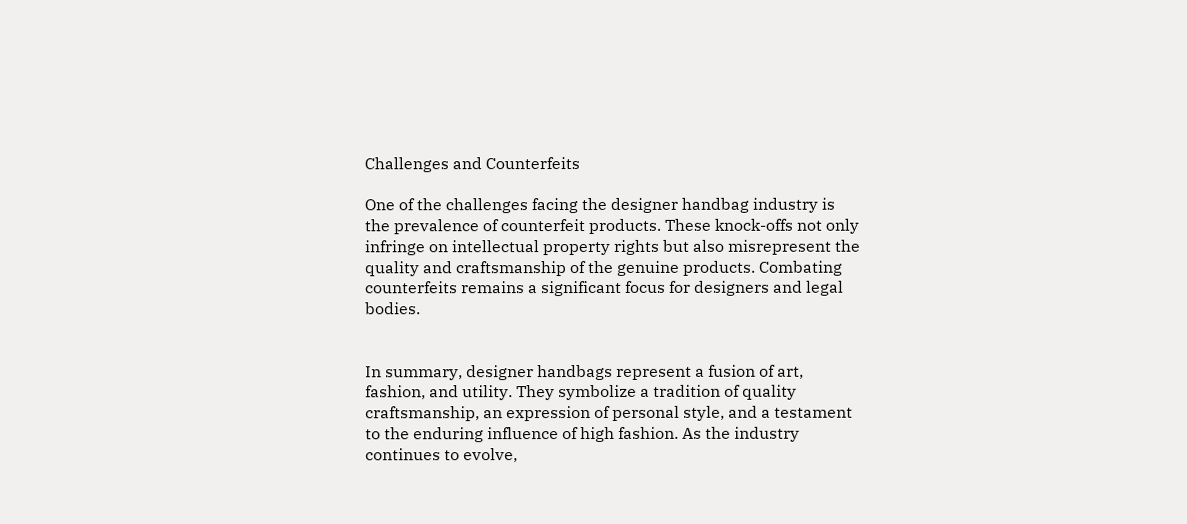Challenges and Counterfeits

One of the challenges facing the designer handbag industry is the prevalence of counterfeit products. These knock-offs not only infringe on intellectual property rights but also misrepresent the quality and craftsmanship of the genuine products. Combating counterfeits remains a significant focus for designers and legal bodies.


In summary, designer handbags represent a fusion of art, fashion, and utility. They symbolize a tradition of quality craftsmanship, an expression of personal style, and a testament to the enduring influence of high fashion. As the industry continues to evolve,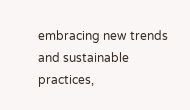embracing new trends and sustainable practices,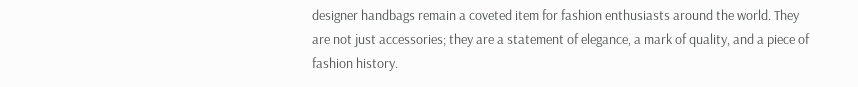designer handbags remain a coveted item for fashion enthusiasts around the world. They are not just accessories; they are a statement of elegance, a mark of quality, and a piece of fashion history.